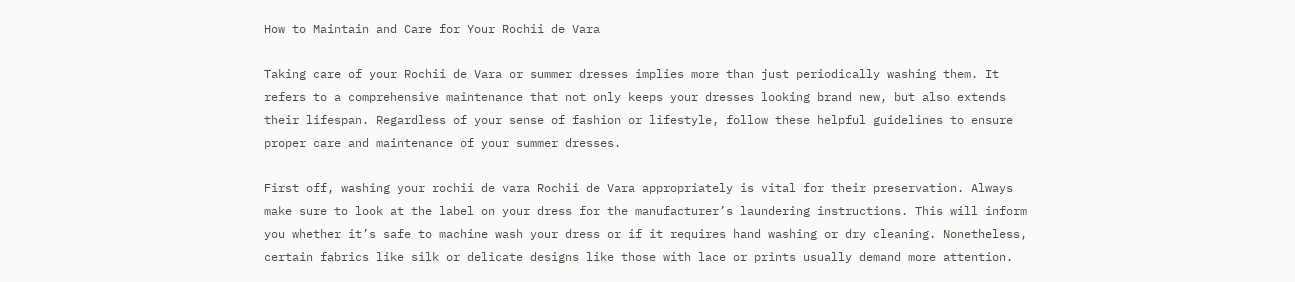How to Maintain and Care for Your Rochii de Vara

Taking care of your Rochii de Vara or summer dresses implies more than just periodically washing them. It refers to a comprehensive maintenance that not only keeps your dresses looking brand new, but also extends their lifespan. Regardless of your sense of fashion or lifestyle, follow these helpful guidelines to ensure proper care and maintenance of your summer dresses.

First off, washing your rochii de vara Rochii de Vara appropriately is vital for their preservation. Always make sure to look at the label on your dress for the manufacturer’s laundering instructions. This will inform you whether it’s safe to machine wash your dress or if it requires hand washing or dry cleaning. Nonetheless, certain fabrics like silk or delicate designs like those with lace or prints usually demand more attention.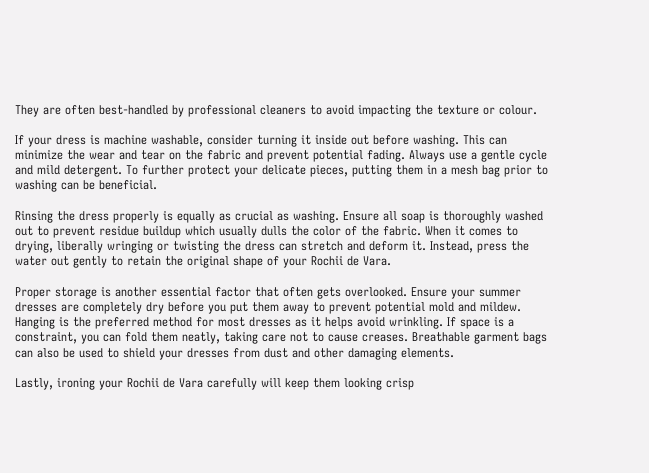They are often best-handled by professional cleaners to avoid impacting the texture or colour.

If your dress is machine washable, consider turning it inside out before washing. This can minimize the wear and tear on the fabric and prevent potential fading. Always use a gentle cycle and mild detergent. To further protect your delicate pieces, putting them in a mesh bag prior to washing can be beneficial.

Rinsing the dress properly is equally as crucial as washing. Ensure all soap is thoroughly washed out to prevent residue buildup which usually dulls the color of the fabric. When it comes to drying, liberally wringing or twisting the dress can stretch and deform it. Instead, press the water out gently to retain the original shape of your Rochii de Vara.

Proper storage is another essential factor that often gets overlooked. Ensure your summer dresses are completely dry before you put them away to prevent potential mold and mildew. Hanging is the preferred method for most dresses as it helps avoid wrinkling. If space is a constraint, you can fold them neatly, taking care not to cause creases. Breathable garment bags can also be used to shield your dresses from dust and other damaging elements.

Lastly, ironing your Rochii de Vara carefully will keep them looking crisp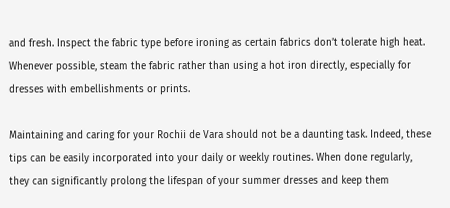and fresh. Inspect the fabric type before ironing as certain fabrics don’t tolerate high heat. Whenever possible, steam the fabric rather than using a hot iron directly, especially for dresses with embellishments or prints.

Maintaining and caring for your Rochii de Vara should not be a daunting task. Indeed, these tips can be easily incorporated into your daily or weekly routines. When done regularly, they can significantly prolong the lifespan of your summer dresses and keep them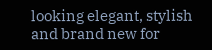looking elegant, stylish and brand new for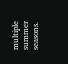multiple summer seasons.